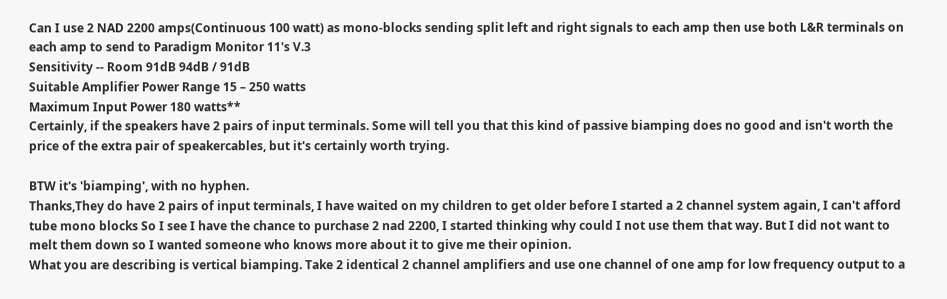Can I use 2 NAD 2200 amps(Continuous 100 watt) as mono-blocks sending split left and right signals to each amp then use both L&R terminals on each amp to send to Paradigm Monitor 11's V.3
Sensitivity -- Room 91dB 94dB / 91dB
Suitable Amplifier Power Range 15 – 250 watts
Maximum Input Power 180 watts**
Certainly, if the speakers have 2 pairs of input terminals. Some will tell you that this kind of passive biamping does no good and isn't worth the price of the extra pair of speakercables, but it's certainly worth trying.

BTW it's 'biamping', with no hyphen.
Thanks,They do have 2 pairs of input terminals, I have waited on my children to get older before I started a 2 channel system again, I can't afford tube mono blocks So I see I have the chance to purchase 2 nad 2200, I started thinking why could I not use them that way. But I did not want to melt them down so I wanted someone who knows more about it to give me their opinion.
What you are describing is vertical biamping. Take 2 identical 2 channel amplifiers and use one channel of one amp for low frequency output to a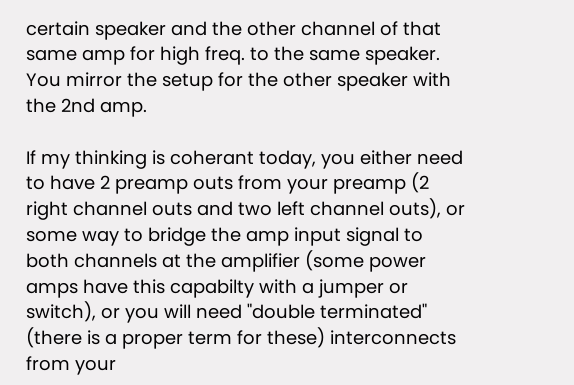certain speaker and the other channel of that same amp for high freq. to the same speaker. You mirror the setup for the other speaker with the 2nd amp.

If my thinking is coherant today, you either need to have 2 preamp outs from your preamp (2 right channel outs and two left channel outs), or some way to bridge the amp input signal to both channels at the amplifier (some power amps have this capabilty with a jumper or switch), or you will need "double terminated" (there is a proper term for these) interconnects from your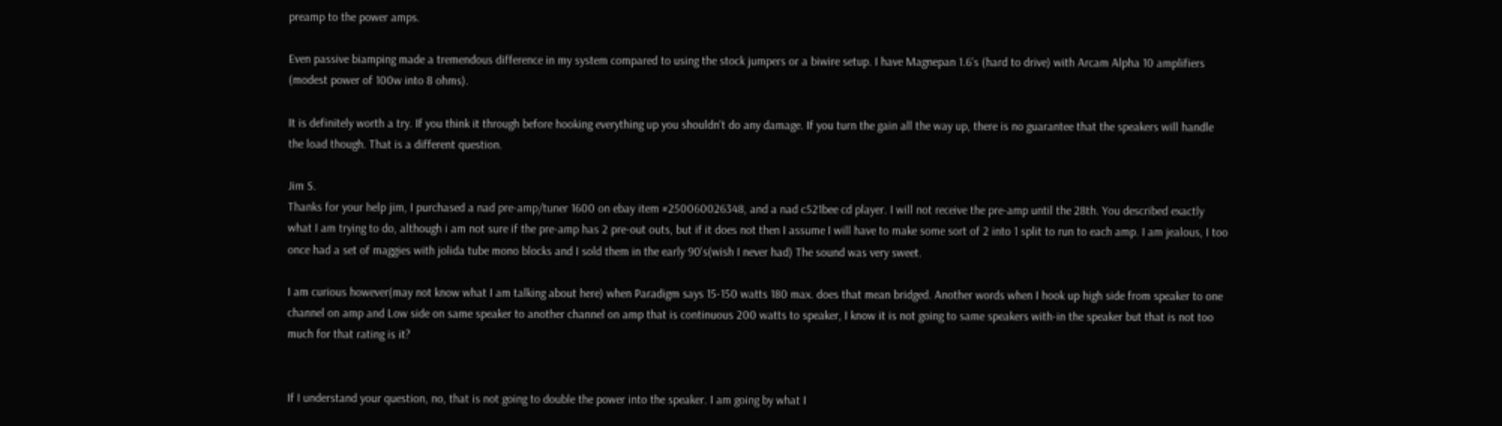preamp to the power amps.

Even passive biamping made a tremendous difference in my system compared to using the stock jumpers or a biwire setup. I have Magnepan 1.6's (hard to drive) with Arcam Alpha 10 amplifiers (modest power of 100w into 8 ohms).

It is definitely worth a try. If you think it through before hooking everything up you shouldn't do any damage. If you turn the gain all the way up, there is no guarantee that the speakers will handle the load though. That is a different question.

Jim S.
Thanks for your help jim, I purchased a nad pre-amp/tuner 1600 on ebay item #250060026348, and a nad c521bee cd player. I will not receive the pre-amp until the 28th. You described exactly what I am trying to do, although i am not sure if the pre-amp has 2 pre-out outs, but if it does not then I assume I will have to make some sort of 2 into 1 split to run to each amp. I am jealous, I too once had a set of maggies with jolida tube mono blocks and I sold them in the early 90's(wish I never had) The sound was very sweet.

I am curious however(may not know what I am talking about here) when Paradigm says 15-150 watts 180 max. does that mean bridged. Another words when I hook up high side from speaker to one channel on amp and Low side on same speaker to another channel on amp that is continuous 200 watts to speaker, I know it is not going to same speakers with-in the speaker but that is not too much for that rating is it?


If I understand your question, no, that is not going to double the power into the speaker. I am going by what I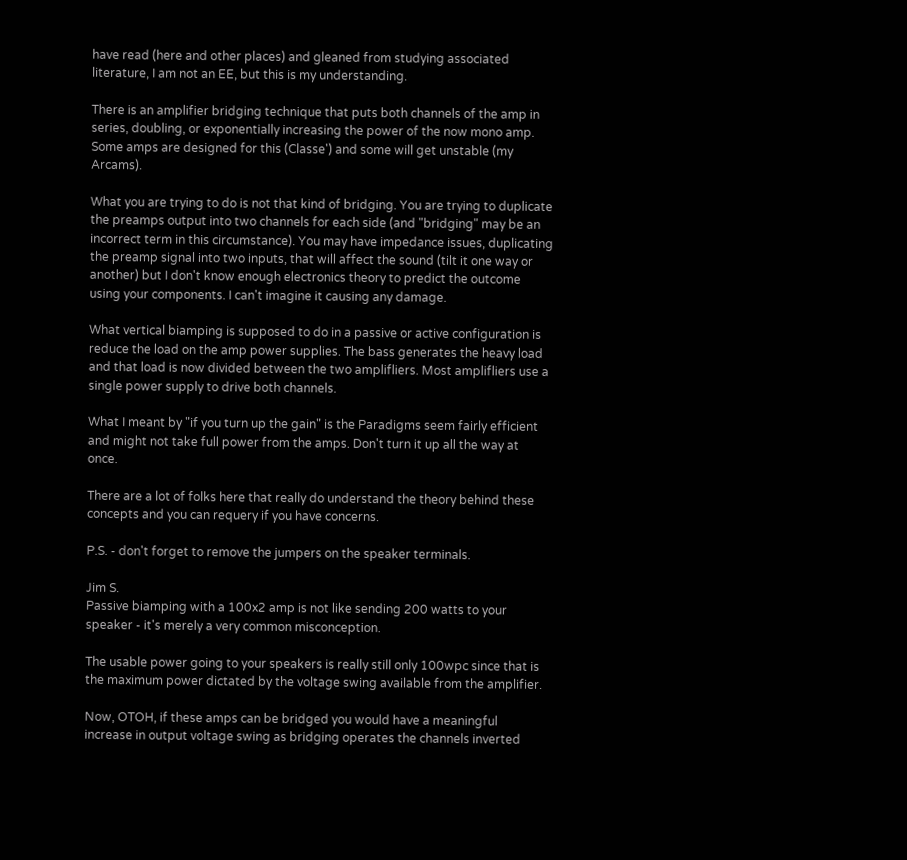have read (here and other places) and gleaned from studying associated literature, I am not an EE, but this is my understanding.

There is an amplifier bridging technique that puts both channels of the amp in series, doubling, or exponentially increasing the power of the now mono amp. Some amps are designed for this (Classe') and some will get unstable (my Arcams).

What you are trying to do is not that kind of bridging. You are trying to duplicate the preamps output into two channels for each side (and "bridging" may be an incorrect term in this circumstance). You may have impedance issues, duplicating the preamp signal into two inputs, that will affect the sound (tilt it one way or another) but I don't know enough electronics theory to predict the outcome using your components. I can't imagine it causing any damage.

What vertical biamping is supposed to do in a passive or active configuration is reduce the load on the amp power supplies. The bass generates the heavy load and that load is now divided between the two amplifliers. Most amplifliers use a single power supply to drive both channels.

What I meant by "if you turn up the gain" is the Paradigms seem fairly efficient and might not take full power from the amps. Don't turn it up all the way at once.

There are a lot of folks here that really do understand the theory behind these concepts and you can requery if you have concerns.

P.S. - don't forget to remove the jumpers on the speaker terminals.

Jim S.
Passive biamping with a 100x2 amp is not like sending 200 watts to your speaker - it's merely a very common misconception.

The usable power going to your speakers is really still only 100wpc since that is the maximum power dictated by the voltage swing available from the amplifier.

Now, OTOH, if these amps can be bridged you would have a meaningful increase in output voltage swing as bridging operates the channels inverted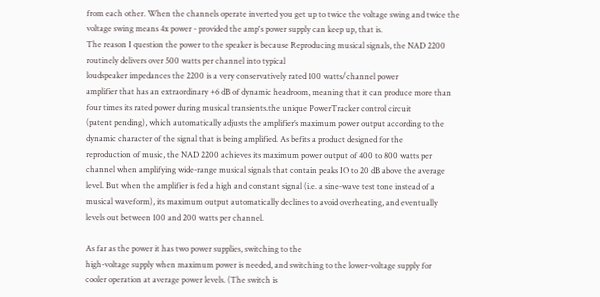from each other. When the channels operate inverted you get up to twice the voltage swing and twice the voltage swing means 4x power - provided the amp's power supply can keep up, that is.
The reason I question the power to the speaker is because Reproducing musical signals, the NAD 2200 routinely delivers over 500 watts per channel into typical
loudspeaker impedances the 2200 is a very conservatively rated 100 watts/channel power
amplifier that has an extraordinary +6 dB of dynamic headroom, meaning that it can produce more than
four times its rated power during musical transients.the unique PowerTracker control circuit
(patent pending), which automatically adjusts the amplifier’s maximum power output according to the
dynamic character of the signal that is being amplified. As befits a product designed for the
reproduction of music, the NAD 2200 achieves its maximum power output of 400 to 800 watts per
channel when amplifying wide-range musical signals that contain peaks IO to 20 dB above the average
level. But when the amplifier is fed a high and constant signal (i.e. a sine-wave test tone instead of a
musical waveform), its maximum output automatically declines to avoid overheating, and eventually
levels out between 100 and 200 watts per channel.

As far as the power it has two power supplies, switching to the
high-voltage supply when maximum power is needed, and switching to the lower-voltage supply for
cooler operation at average power levels. (The switch is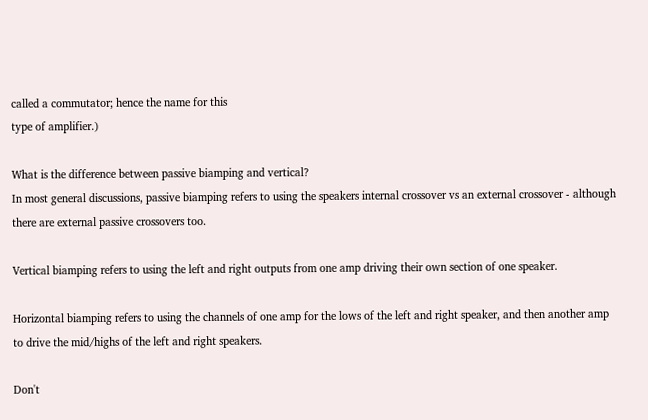called a commutator; hence the name for this
type of amplifier.)

What is the difference between passive biamping and vertical?
In most general discussions, passive biamping refers to using the speakers internal crossover vs an external crossover - although there are external passive crossovers too.

Vertical biamping refers to using the left and right outputs from one amp driving their own section of one speaker.

Horizontal biamping refers to using the channels of one amp for the lows of the left and right speaker, and then another amp to drive the mid/highs of the left and right speakers.

Don't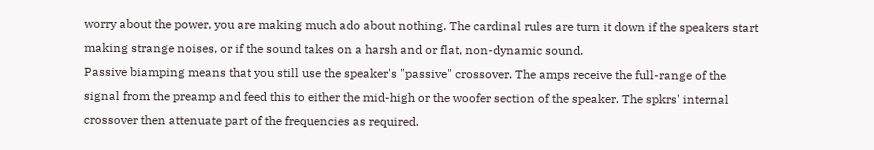worry about the power, you are making much ado about nothing. The cardinal rules are turn it down if the speakers start making strange noises, or if the sound takes on a harsh and or flat, non-dynamic sound.
Passive biamping means that you still use the speaker's "passive" crossover. The amps receive the full-range of the signal from the preamp and feed this to either the mid-high or the woofer section of the speaker. The spkrs' internal crossover then attenuate part of the frequencies as required.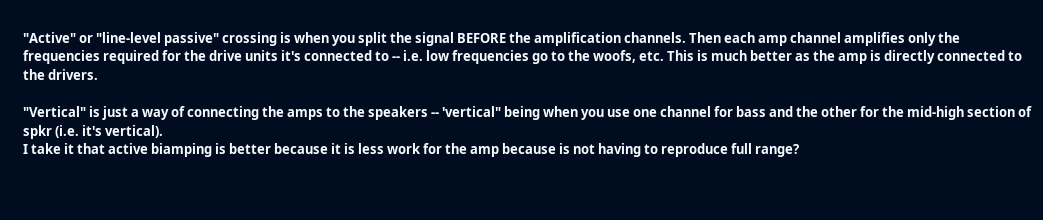"Active" or "line-level passive" crossing is when you split the signal BEFORE the amplification channels. Then each amp channel amplifies only the frequencies required for the drive units it's connected to -- i.e. low frequencies go to the woofs, etc. This is much better as the amp is directly connected to the drivers.

"Vertical" is just a way of connecting the amps to the speakers -- 'vertical" being when you use one channel for bass and the other for the mid-high section of spkr (i.e. it's vertical).
I take it that active biamping is better because it is less work for the amp because is not having to reproduce full range?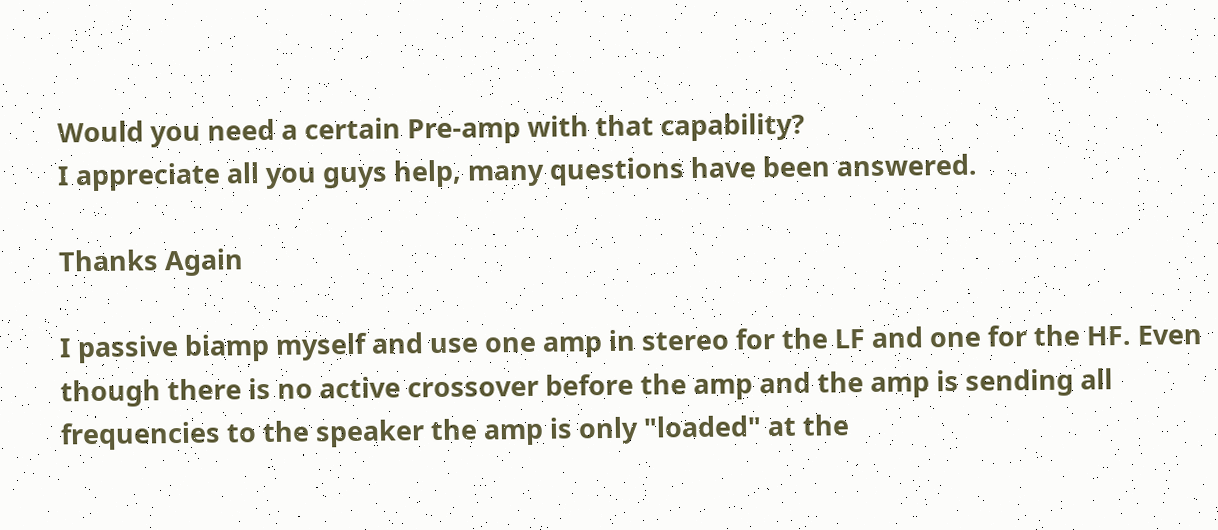Would you need a certain Pre-amp with that capability?
I appreciate all you guys help, many questions have been answered.

Thanks Again

I passive biamp myself and use one amp in stereo for the LF and one for the HF. Even though there is no active crossover before the amp and the amp is sending all frequencies to the speaker the amp is only "loaded" at the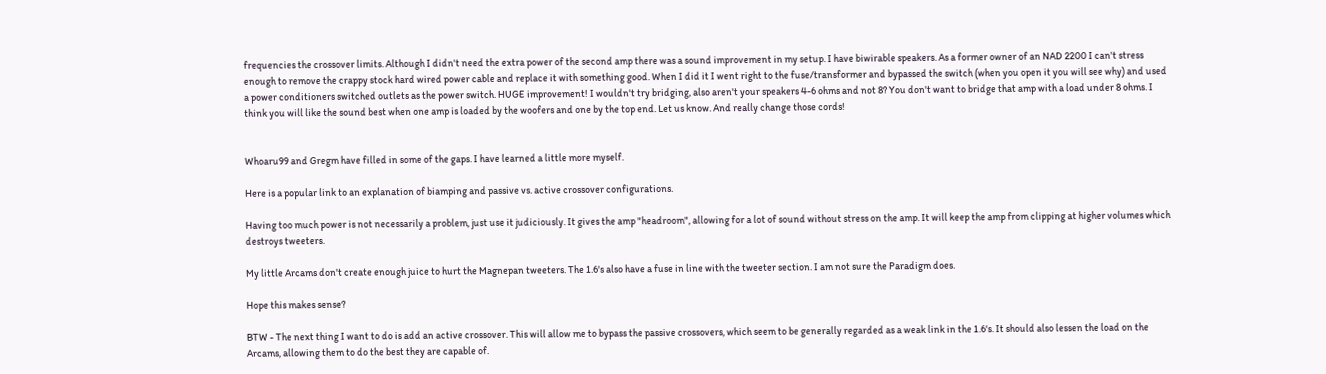frequencies the crossover limits. Although I didn't need the extra power of the second amp there was a sound improvement in my setup. I have biwirable speakers. As a former owner of an NAD 2200 I can't stress enough to remove the crappy stock hard wired power cable and replace it with something good. When I did it I went right to the fuse/transformer and bypassed the switch (when you open it you will see why) and used a power conditioners switched outlets as the power switch. HUGE improvement! I wouldn't try bridging, also aren't your speakers 4-6 ohms and not 8? You don't want to bridge that amp with a load under 8 ohms. I think you will like the sound best when one amp is loaded by the woofers and one by the top end. Let us know. And really change those cords!


Whoaru99 and Gregm have filled in some of the gaps. I have learned a little more myself.

Here is a popular link to an explanation of biamping and passive vs. active crossover configurations.

Having too much power is not necessarily a problem, just use it judiciously. It gives the amp "headroom", allowing for a lot of sound without stress on the amp. It will keep the amp from clipping at higher volumes which destroys tweeters.

My little Arcams don't create enough juice to hurt the Magnepan tweeters. The 1.6's also have a fuse in line with the tweeter section. I am not sure the Paradigm does.

Hope this makes sense?

BTW - The next thing I want to do is add an active crossover. This will allow me to bypass the passive crossovers, which seem to be generally regarded as a weak link in the 1.6's. It should also lessen the load on the Arcams, allowing them to do the best they are capable of.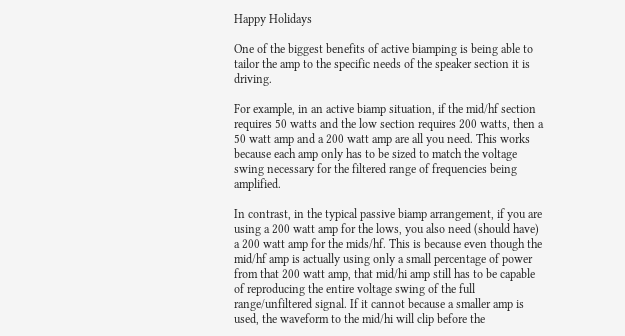Happy Holidays

One of the biggest benefits of active biamping is being able to tailor the amp to the specific needs of the speaker section it is driving.

For example, in an active biamp situation, if the mid/hf section requires 50 watts and the low section requires 200 watts, then a 50 watt amp and a 200 watt amp are all you need. This works because each amp only has to be sized to match the voltage swing necessary for the filtered range of frequencies being amplified.

In contrast, in the typical passive biamp arrangement, if you are using a 200 watt amp for the lows, you also need (should have) a 200 watt amp for the mids/hf. This is because even though the mid/hf amp is actually using only a small percentage of power from that 200 watt amp, that mid/hi amp still has to be capable of reproducing the entire voltage swing of the full range/unfiltered signal. If it cannot because a smaller amp is used, the waveform to the mid/hi will clip before the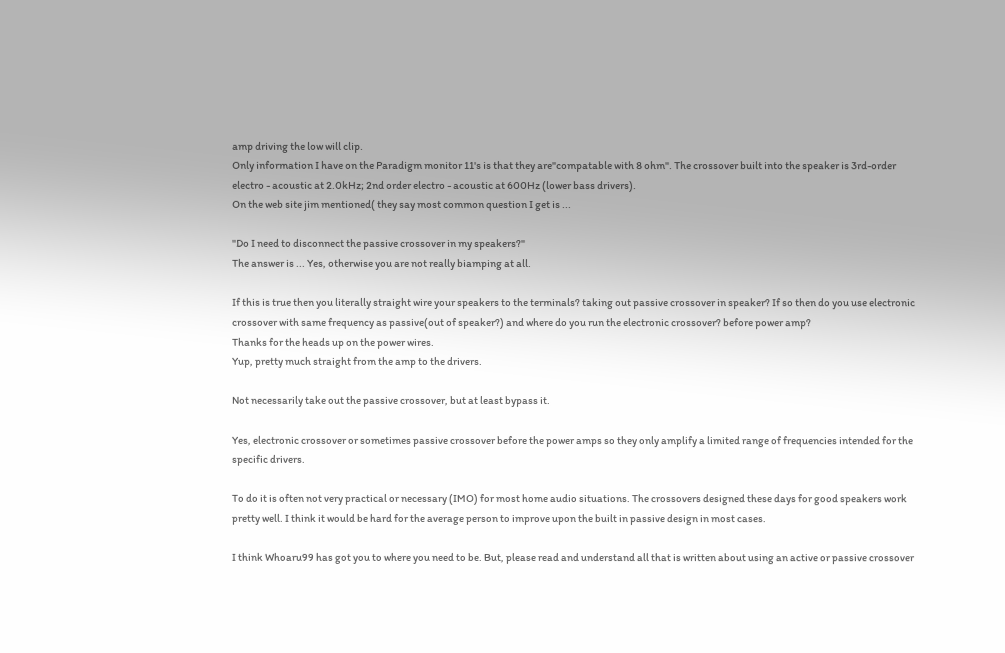amp driving the low will clip.
Only information I have on the Paradigm monitor 11's is that they are"compatable with 8 ohm". The crossover built into the speaker is 3rd-order electro - acoustic at 2.0kHz; 2nd order electro - acoustic at 600Hz (lower bass drivers).
On the web site jim mentioned( they say most common question I get is ...

"Do I need to disconnect the passive crossover in my speakers?"
The answer is ... Yes, otherwise you are not really biamping at all.

If this is true then you literally straight wire your speakers to the terminals? taking out passive crossover in speaker? If so then do you use electronic crossover with same frequency as passive(out of speaker?) and where do you run the electronic crossover? before power amp?
Thanks for the heads up on the power wires.
Yup, pretty much straight from the amp to the drivers.

Not necessarily take out the passive crossover, but at least bypass it.

Yes, electronic crossover or sometimes passive crossover before the power amps so they only amplify a limited range of frequencies intended for the specific drivers.

To do it is often not very practical or necessary (IMO) for most home audio situations. The crossovers designed these days for good speakers work pretty well. I think it would be hard for the average person to improve upon the built in passive design in most cases.

I think Whoaru99 has got you to where you need to be. But, please read and understand all that is written about using an active or passive crossover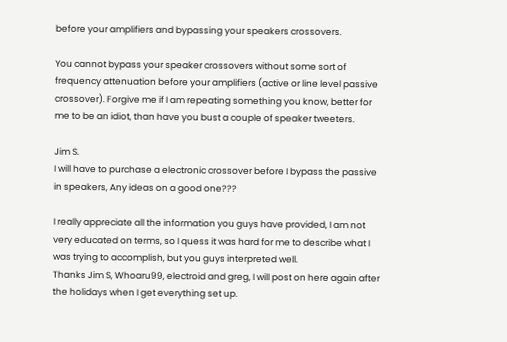before your amplifiers and bypassing your speakers crossovers.

You cannot bypass your speaker crossovers without some sort of frequency attenuation before your amplifiers (active or line level passive crossover). Forgive me if I am repeating something you know, better for me to be an idiot, than have you bust a couple of speaker tweeters.

Jim S.
I will have to purchase a electronic crossover before I bypass the passive in speakers, Any ideas on a good one???

I really appreciate all the information you guys have provided, I am not very educated on terms, so I quess it was hard for me to describe what I was trying to accomplish, but you guys interpreted well.
Thanks Jim S, Whoaru99, electroid and greg, I will post on here again after the holidays when I get everything set up.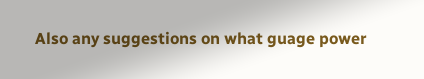Also any suggestions on what guage power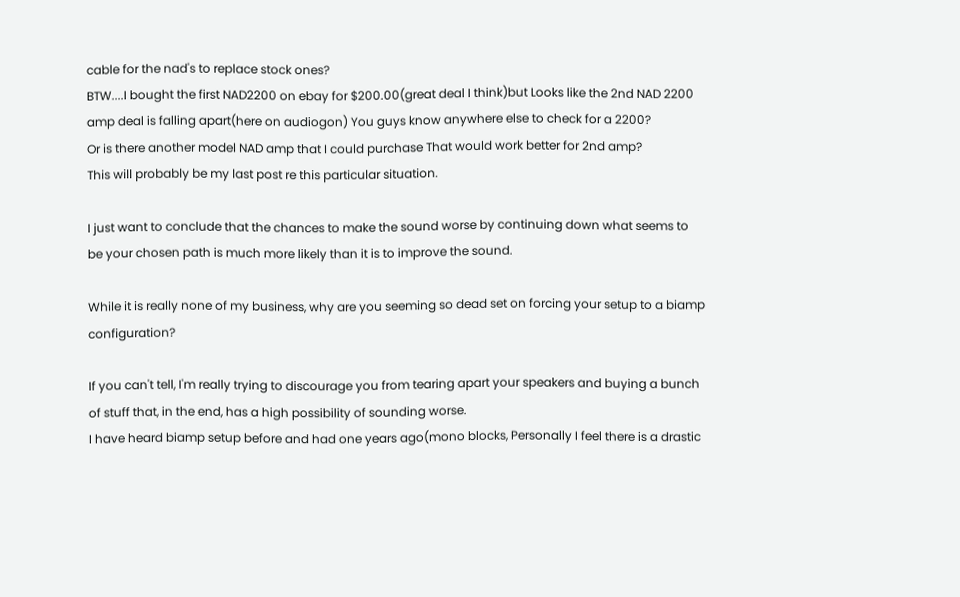cable for the nad's to replace stock ones?
BTW....I bought the first NAD2200 on ebay for $200.00(great deal I think)but Looks like the 2nd NAD 2200 amp deal is falling apart(here on audiogon) You guys know anywhere else to check for a 2200?
Or is there another model NAD amp that I could purchase That would work better for 2nd amp?
This will probably be my last post re this particular situation.

I just want to conclude that the chances to make the sound worse by continuing down what seems to be your chosen path is much more likely than it is to improve the sound.

While it is really none of my business, why are you seeming so dead set on forcing your setup to a biamp configuration?

If you can't tell, I'm really trying to discourage you from tearing apart your speakers and buying a bunch of stuff that, in the end, has a high possibility of sounding worse.
I have heard biamp setup before and had one years ago(mono blocks, Personally I feel there is a drastic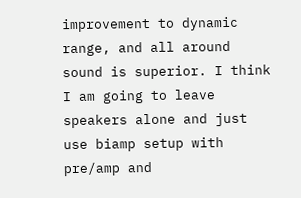improvement to dynamic range, and all around sound is superior. I think I am going to leave speakers alone and just use biamp setup with pre/amp and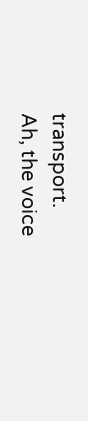transport.
Ah, the voice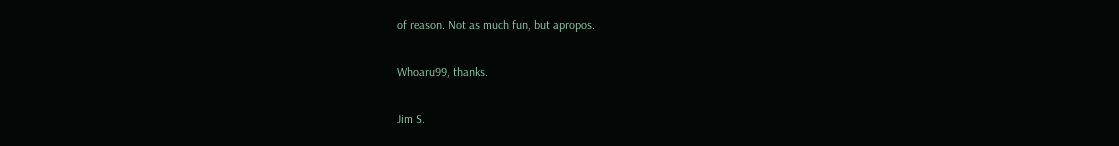of reason. Not as much fun, but apropos.

Whoaru99, thanks.

Jim S.